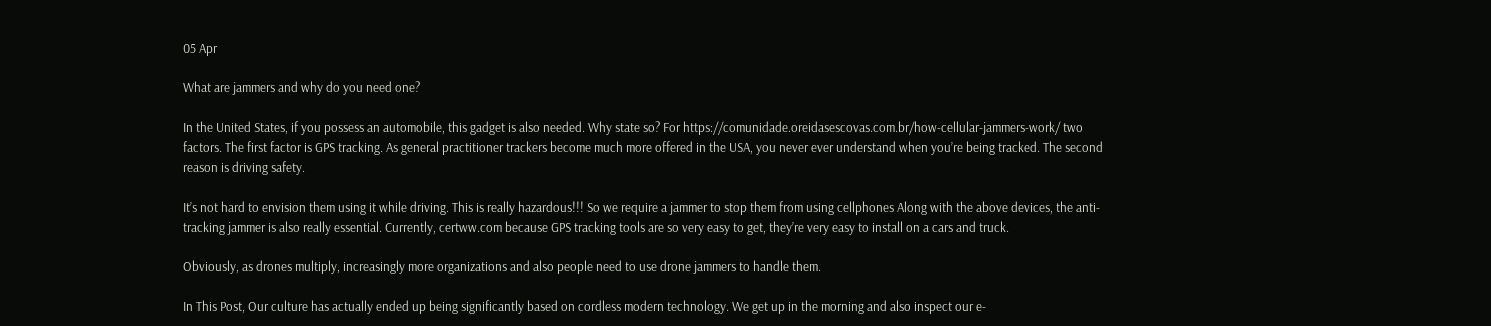05 Apr

What are jammers and why do you need one?

In the United States, if you possess an automobile, this gadget is also needed. Why state so? For https://comunidade.oreidasescovas.com.br/how-cellular-jammers-work/ two factors. The first factor is GPS tracking. As general practitioner trackers become much more offered in the USA, you never ever understand when you’re being tracked. The second reason is driving safety.

It’s not hard to envision them using it while driving. This is really hazardous!!! So we require a jammer to stop them from using cellphones Along with the above devices, the anti-tracking jammer is also really essential. Currently, certww.com because GPS tracking tools are so very easy to get, they’re very easy to install on a cars and truck.

Obviously, as drones multiply, increasingly more organizations and also people need to use drone jammers to handle them.

In This Post, Our culture has actually ended up being significantly based on cordless modern technology. We get up in the morning and also inspect our e-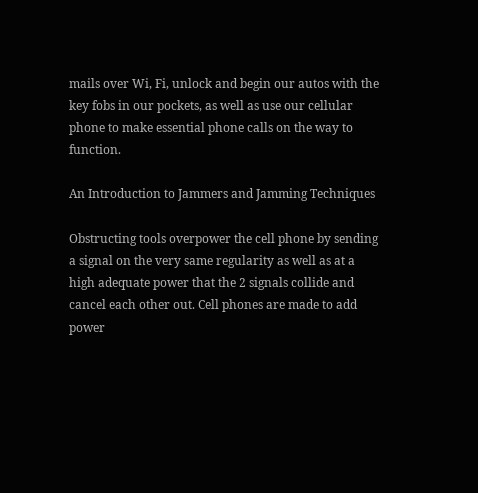mails over Wi, Fi, unlock and begin our autos with the key fobs in our pockets, as well as use our cellular phone to make essential phone calls on the way to function.

An Introduction to Jammers and Jamming Techniques

Obstructing tools overpower the cell phone by sending a signal on the very same regularity as well as at a high adequate power that the 2 signals collide and cancel each other out. Cell phones are made to add power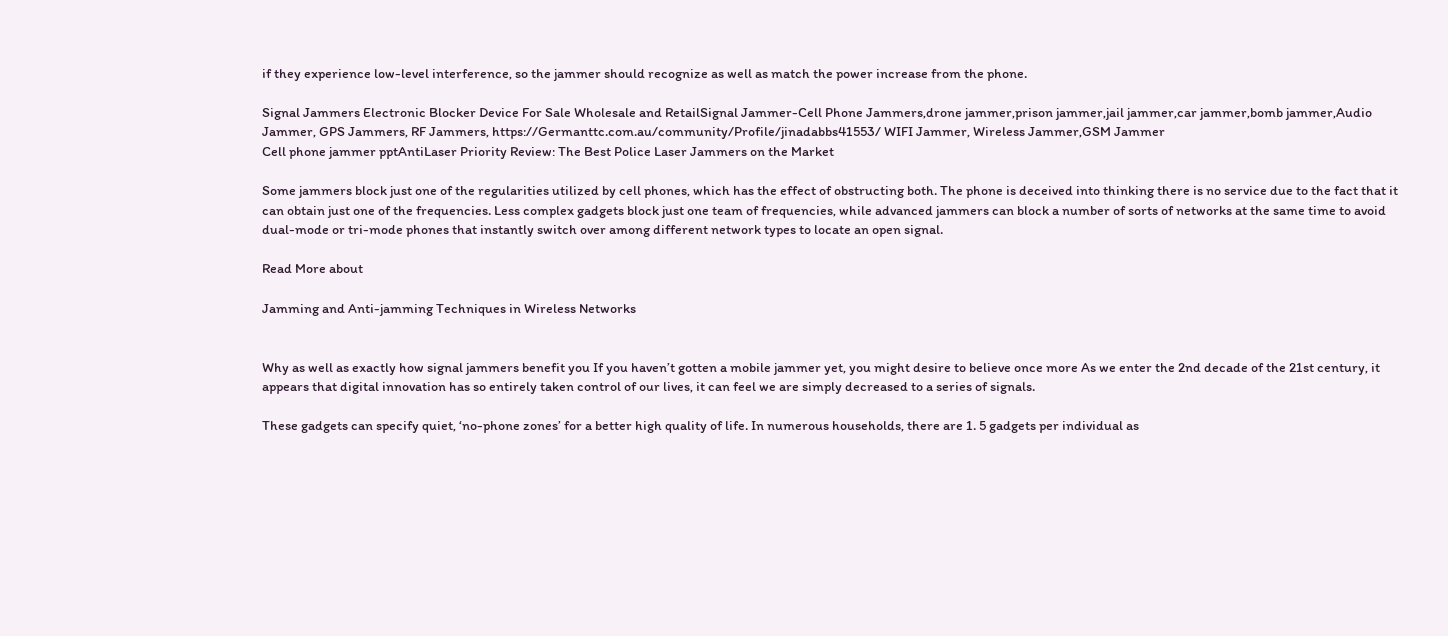if they experience low-level interference, so the jammer should recognize as well as match the power increase from the phone.

Signal Jammers Electronic Blocker Device For Sale Wholesale and RetailSignal Jammer-Cell Phone Jammers,drone jammer,prison jammer,jail jammer,car jammer,bomb jammer,Audio Jammer, GPS Jammers, RF Jammers, https://Germanttc.com.au/community/Profile/jinadabbs41553/ WIFI Jammer, Wireless Jammer,GSM Jammer
Cell phone jammer pptAntiLaser Priority Review: The Best Police Laser Jammers on the Market

Some jammers block just one of the regularities utilized by cell phones, which has the effect of obstructing both. The phone is deceived into thinking there is no service due to the fact that it can obtain just one of the frequencies. Less complex gadgets block just one team of frequencies, while advanced jammers can block a number of sorts of networks at the same time to avoid dual-mode or tri-mode phones that instantly switch over among different network types to locate an open signal.

Read More about

Jamming and Anti-jamming Techniques in Wireless Networks


Why as well as exactly how signal jammers benefit you If you haven’t gotten a mobile jammer yet, you might desire to believe once more As we enter the 2nd decade of the 21st century, it appears that digital innovation has so entirely taken control of our lives, it can feel we are simply decreased to a series of signals.

These gadgets can specify quiet, ‘no-phone zones’ for a better high quality of life. In numerous households, there are 1. 5 gadgets per individual as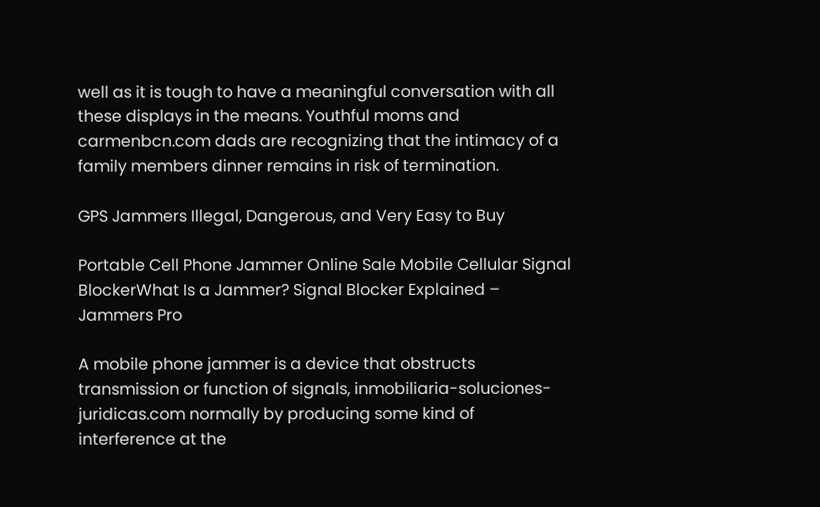well as it is tough to have a meaningful conversation with all these displays in the means. Youthful moms and carmenbcn.com dads are recognizing that the intimacy of a family members dinner remains in risk of termination.

GPS Jammers Illegal, Dangerous, and Very Easy to Buy

Portable Cell Phone Jammer Online Sale Mobile Cellular Signal BlockerWhat Is a Jammer? Signal Blocker Explained – Jammers Pro

A mobile phone jammer is a device that obstructs transmission or function of signals, inmobiliaria-soluciones-juridicas.com normally by producing some kind of interference at the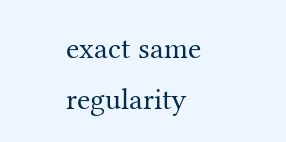exact same regularity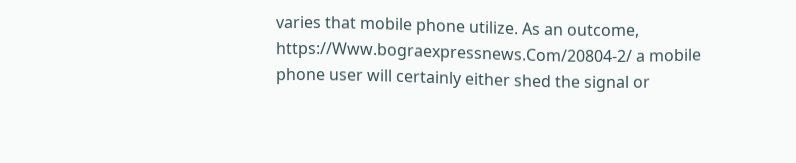varies that mobile phone utilize. As an outcome, https://Www.bograexpressnews.Com/20804-2/ a mobile phone user will certainly either shed the signal or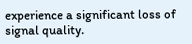experience a significant loss of signal quality.